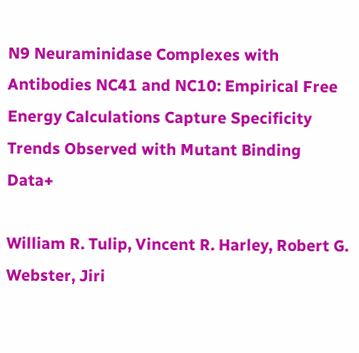N9 Neuraminidase Complexes with Antibodies NC41 and NC10: Empirical Free Energy Calculations Capture Specificity Trends Observed with Mutant Binding Data+

William R. Tulip, Vincent R. Harley, Robert G. Webster, Jiri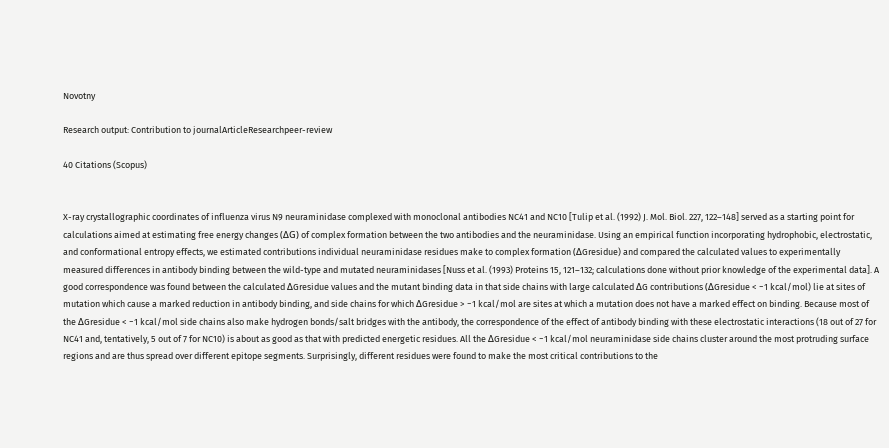Novotny

Research output: Contribution to journalArticleResearchpeer-review

40 Citations (Scopus)


X-ray crystallographic coordinates of influenza virus N9 neuraminidase complexed with monoclonal antibodies NC41 and NC10 [Tulip et al. (1992) J. Mol. Biol. 227, 122–148] served as a starting point for calculations aimed at estimating free energy changes (ΔG) of complex formation between the two antibodies and the neuraminidase. Using an empirical function incorporating hydrophobic, electrostatic, and conformational entropy effects, we estimated contributions individual neuraminidase residues make to complex formation (ΔGresidue) and compared the calculated values to experimentally measured differences in antibody binding between the wild-type and mutated neuraminidases [Nuss et al. (1993) Proteins 15, 121–132; calculations done without prior knowledge of the experimental data]. A good correspondence was found between the calculated ΔGresidue values and the mutant binding data in that side chains with large calculated ΔG contributions (ΔGresidue < −1 kcal/mol) lie at sites of mutation which cause a marked reduction in antibody binding, and side chains for which ΔGresidue > −1 kcal/mol are sites at which a mutation does not have a marked effect on binding. Because most of the ΔGresidue < −1 kcal/mol side chains also make hydrogen bonds/salt bridges with the antibody, the correspondence of the effect of antibody binding with these electrostatic interactions (18 out of 27 for NC41 and, tentatively, 5 out of 7 for NC10) is about as good as that with predicted energetic residues. All the ΔGresidue < −1 kcal/mol neuraminidase side chains cluster around the most protruding surface regions and are thus spread over different epitope segments. Surprisingly, different residues were found to make the most critical contributions to the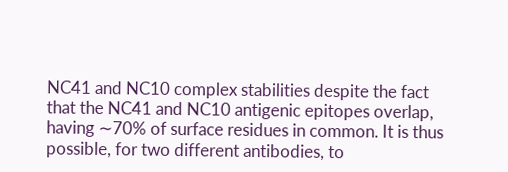NC41 and NC10 complex stabilities despite the fact that the NC41 and NC10 antigenic epitopes overlap, having ∼70% of surface residues in common. It is thus possible, for two different antibodies, to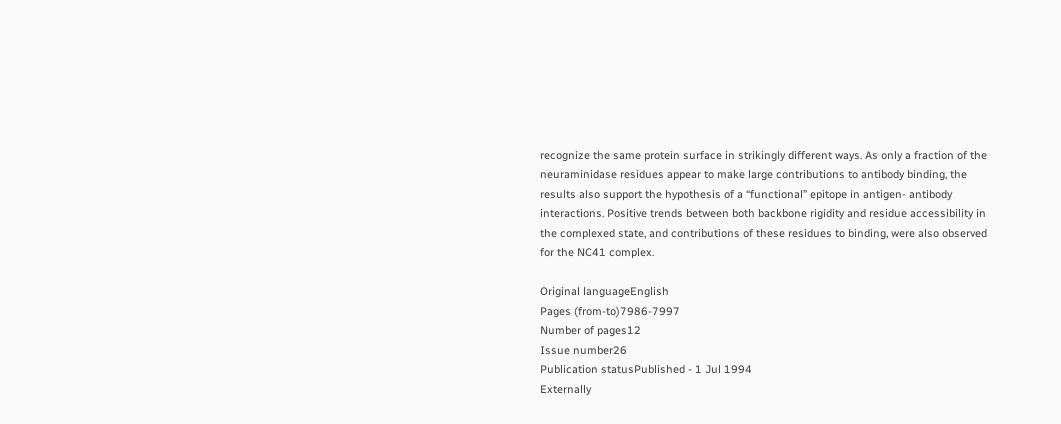recognize the same protein surface in strikingly different ways. As only a fraction of the neuraminidase residues appear to make large contributions to antibody binding, the results also support the hypothesis of a “functional” epitope in antigen- antibody interactions. Positive trends between both backbone rigidity and residue accessibility in the complexed state, and contributions of these residues to binding, were also observed for the NC41 complex.

Original languageEnglish
Pages (from-to)7986-7997
Number of pages12
Issue number26
Publication statusPublished - 1 Jul 1994
Externally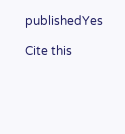publishedYes

Cite this